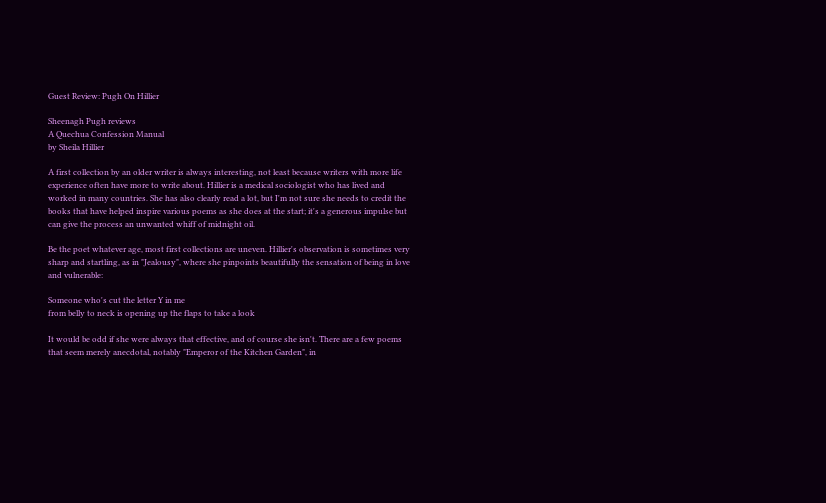Guest Review: Pugh On Hillier

Sheenagh Pugh reviews
A Quechua Confession Manual
by Sheila Hillier

A first collection by an older writer is always interesting, not least because writers with more life experience often have more to write about. Hillier is a medical sociologist who has lived and worked in many countries. She has also clearly read a lot, but I'm not sure she needs to credit the books that have helped inspire various poems as she does at the start; it's a generous impulse but can give the process an unwanted whiff of midnight oil.

Be the poet whatever age, most first collections are uneven. Hillier's observation is sometimes very sharp and startling, as in "Jealousy", where she pinpoints beautifully the sensation of being in love and vulnerable:

Someone who's cut the letter Y in me
from belly to neck is opening up the flaps to take a look

It would be odd if she were always that effective, and of course she isn't. There are a few poems that seem merely anecdotal, notably "Emperor of the Kitchen Garden", in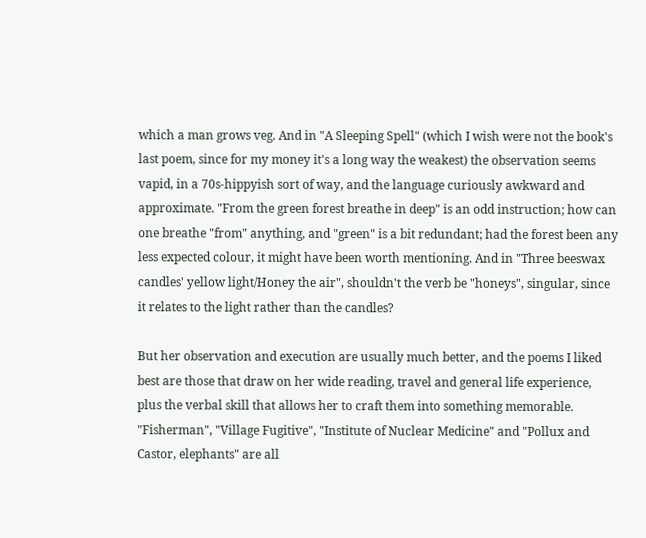which a man grows veg. And in "A Sleeping Spell" (which I wish were not the book's last poem, since for my money it's a long way the weakest) the observation seems vapid, in a 70s-hippyish sort of way, and the language curiously awkward and approximate. "From the green forest breathe in deep" is an odd instruction; how can one breathe "from" anything, and "green" is a bit redundant; had the forest been any less expected colour, it might have been worth mentioning. And in "Three beeswax candles' yellow light/Honey the air", shouldn't the verb be "honeys", singular, since it relates to the light rather than the candles?

But her observation and execution are usually much better, and the poems I liked best are those that draw on her wide reading, travel and general life experience, plus the verbal skill that allows her to craft them into something memorable. "Fisherman", "Village Fugitive", "Institute of Nuclear Medicine" and "Pollux and Castor, elephants" are all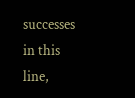successes in this line,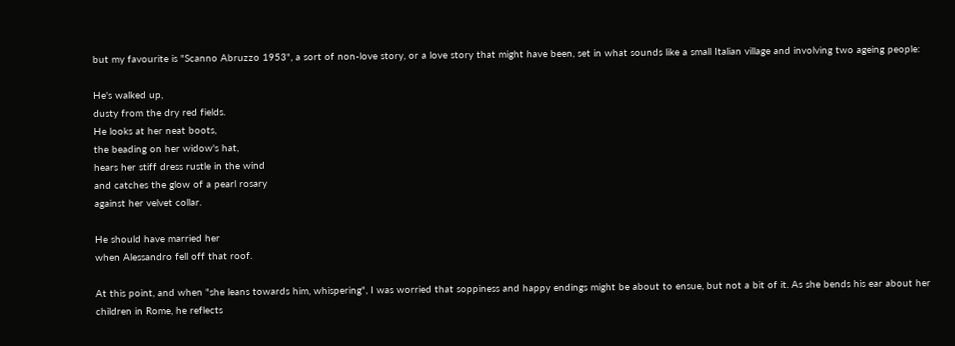but my favourite is "Scanno Abruzzo 1953", a sort of non-love story, or a love story that might have been, set in what sounds like a small Italian village and involving two ageing people:

He's walked up,
dusty from the dry red fields.
He looks at her neat boots,
the beading on her widow's hat,
hears her stiff dress rustle in the wind
and catches the glow of a pearl rosary
against her velvet collar.

He should have married her
when Alessandro fell off that roof.

At this point, and when "she leans towards him, whispering", I was worried that soppiness and happy endings might be about to ensue, but not a bit of it. As she bends his ear about her children in Rome, he reflects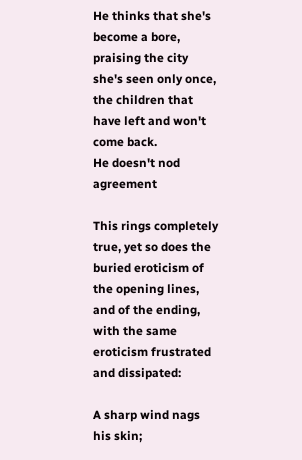He thinks that she's become a bore,
praising the city she's seen only once,
the children that have left and won't come back.
He doesn't nod agreement

This rings completely true, yet so does the buried eroticism of the opening lines, and of the ending, with the same eroticism frustrated and dissipated:

A sharp wind nags his skin;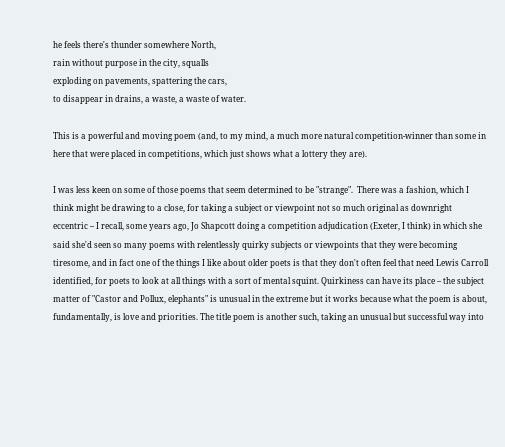he feels there's thunder somewhere North,
rain without purpose in the city, squalls
exploding on pavements, spattering the cars,
to disappear in drains, a waste, a waste of water.

This is a powerful and moving poem (and, to my mind, a much more natural competition-winner than some in here that were placed in competitions, which just shows what a lottery they are).

I was less keen on some of those poems that seem determined to be "strange".  There was a fashion, which I think might be drawing to a close, for taking a subject or viewpoint not so much original as downright eccentric – I recall, some years ago, Jo Shapcott doing a competition adjudication (Exeter, I think) in which she said she'd seen so many poems with relentlessly quirky subjects or viewpoints that they were becoming tiresome, and in fact one of the things I like about older poets is that they don't often feel that need Lewis Carroll identified, for poets to look at all things with a sort of mental squint. Quirkiness can have its place – the subject matter of "Castor and Pollux, elephants" is unusual in the extreme but it works because what the poem is about, fundamentally, is love and priorities. The title poem is another such, taking an unusual but successful way into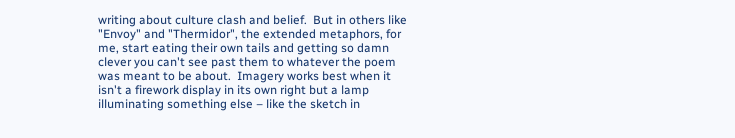writing about culture clash and belief.  But in others like "Envoy" and "Thermidor", the extended metaphors, for me, start eating their own tails and getting so damn clever you can't see past them to whatever the poem was meant to be about.  Imagery works best when it isn't a firework display in its own right but a lamp illuminating something else – like the sketch in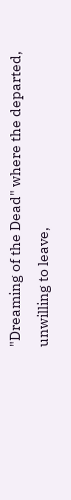"Dreaming of the Dead" where the departed, unwilling to leave,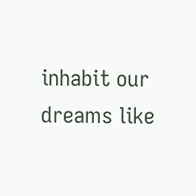inhabit our dreams like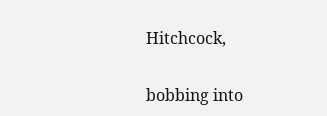Hitchcock,

bobbing into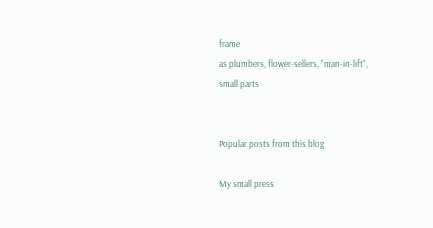frame
as plumbers, flower-sellers, "man-in-lift",
small parts


Popular posts from this blog

My small press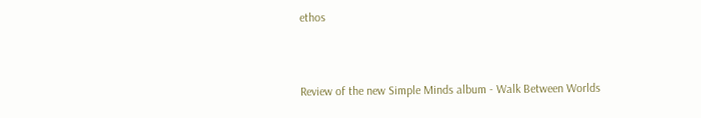ethos


Review of the new Simple Minds album - Walk Between Worlds